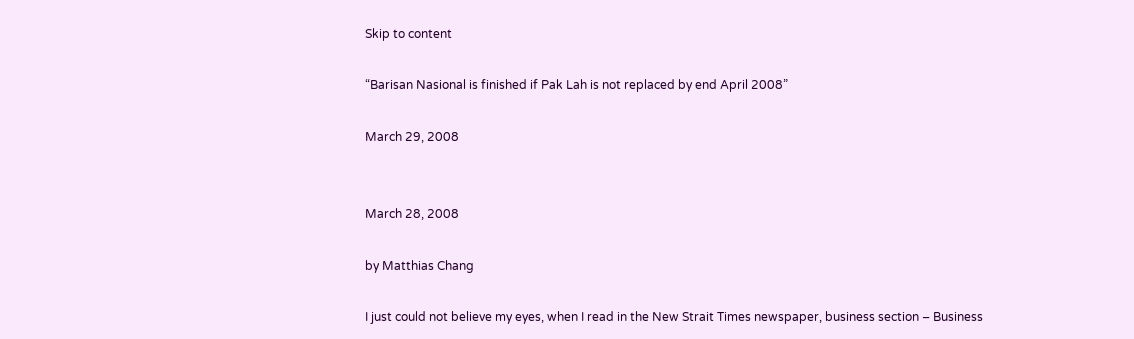Skip to content

“Barisan Nasional is finished if Pak Lah is not replaced by end April 2008”

March 29, 2008


March 28, 2008

by Matthias Chang

I just could not believe my eyes, when I read in the New Strait Times newspaper, business section – Business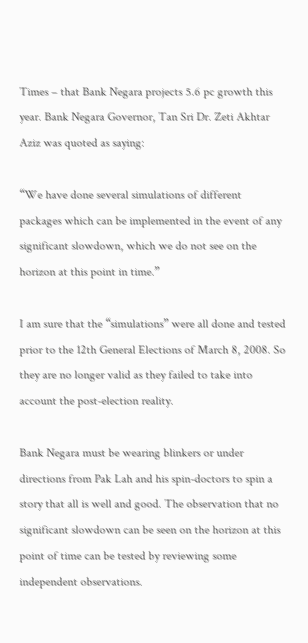Times – that Bank Negara projects 5.6 pc growth this year. Bank Negara Governor, Tan Sri Dr. Zeti Akhtar Aziz was quoted as saying:

“We have done several simulations of different packages which can be implemented in the event of any significant slowdown, which we do not see on the horizon at this point in time.”

I am sure that the “simulations” were all done and tested prior to the 12th General Elections of March 8, 2008. So they are no longer valid as they failed to take into account the post-election reality.

Bank Negara must be wearing blinkers or under directions from Pak Lah and his spin-doctors to spin a story that all is well and good. The observation that no significant slowdown can be seen on the horizon at this point of time can be tested by reviewing some independent observations.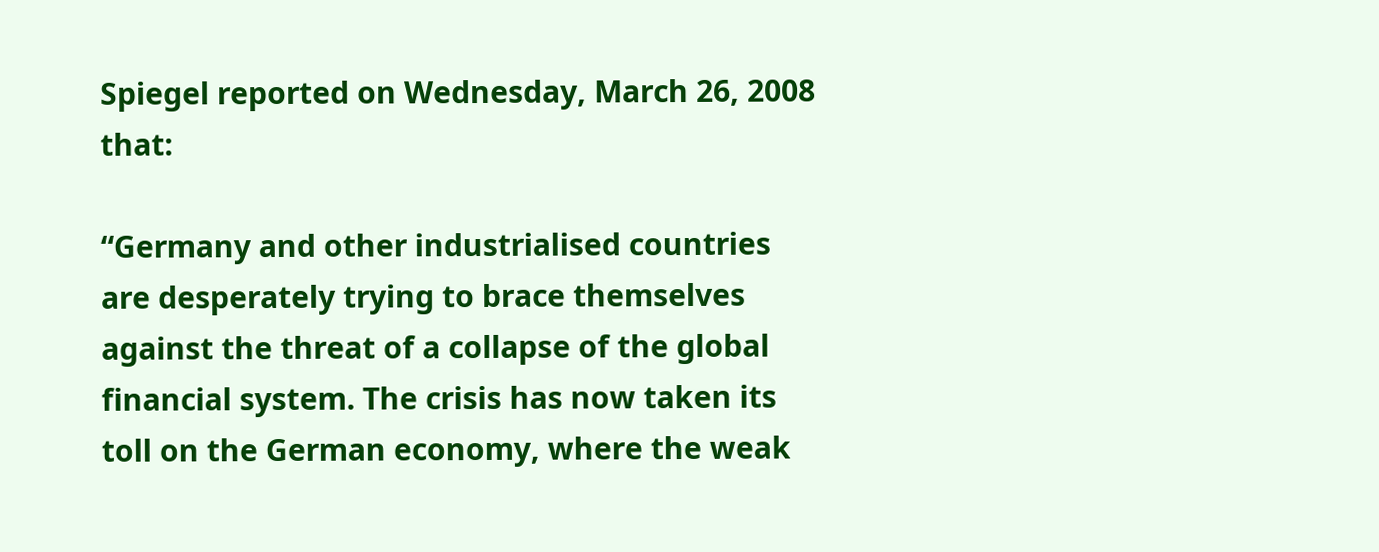Spiegel reported on Wednesday, March 26, 2008 that:

“Germany and other industrialised countries are desperately trying to brace themselves against the threat of a collapse of the global financial system. The crisis has now taken its toll on the German economy, where the weak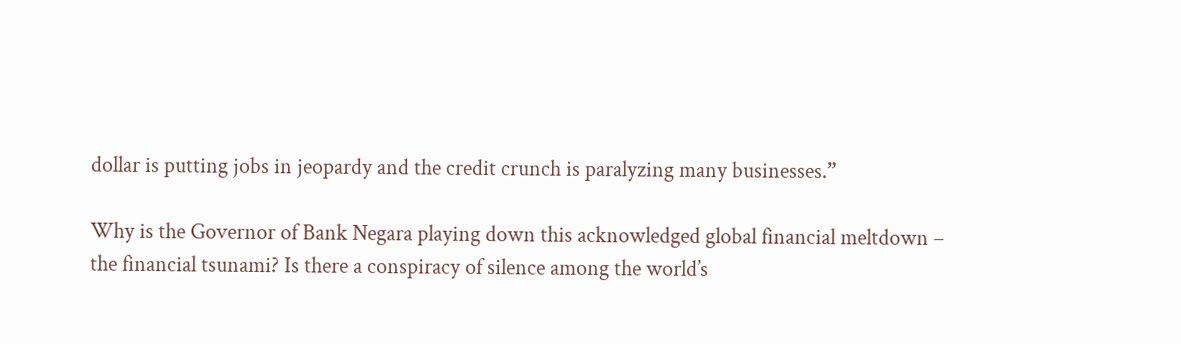dollar is putting jobs in jeopardy and the credit crunch is paralyzing many businesses.”

Why is the Governor of Bank Negara playing down this acknowledged global financial meltdown – the financial tsunami? Is there a conspiracy of silence among the world’s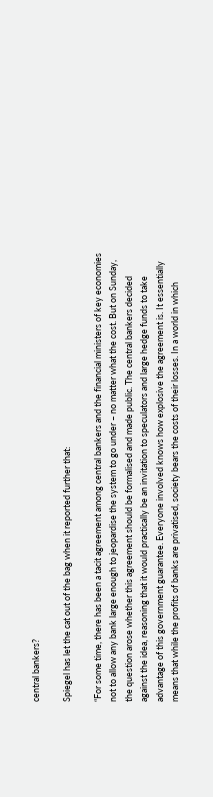central bankers?

Spiegel has let the cat out of the bag when it reported further that:

“For some time, there has been a tacit agreement among central bankers and the financial ministers of key economies not to allow any bank large enough to jeopardise the system to go under – no matter what the cost. But on Sunday, the question arose whether this agreement should be formalised and made public. The central bankers decided against the idea, reasoning that it would practically be an invitation to speculators and large hedge funds to take advantage of this government guarantee. Everyone involved knows how explosive the agreement is. It essentially means that while the profits of banks are privatised, society bears the costs of their losses. In a world in which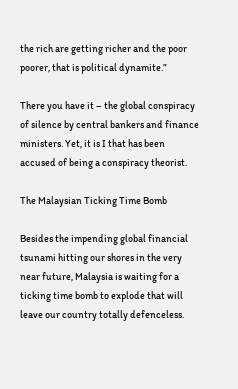the rich are getting richer and the poor poorer, that is political dynamite.”

There you have it – the global conspiracy of silence by central bankers and finance ministers. Yet, it is I that has been accused of being a conspiracy theorist.

The Malaysian Ticking Time Bomb

Besides the impending global financial tsunami hitting our shores in the very near future, Malaysia is waiting for a ticking time bomb to explode that will leave our country totally defenceless.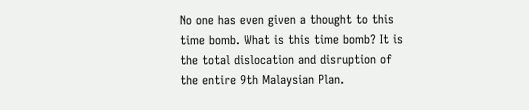No one has even given a thought to this time bomb. What is this time bomb? It is the total dislocation and disruption of the entire 9th Malaysian Plan.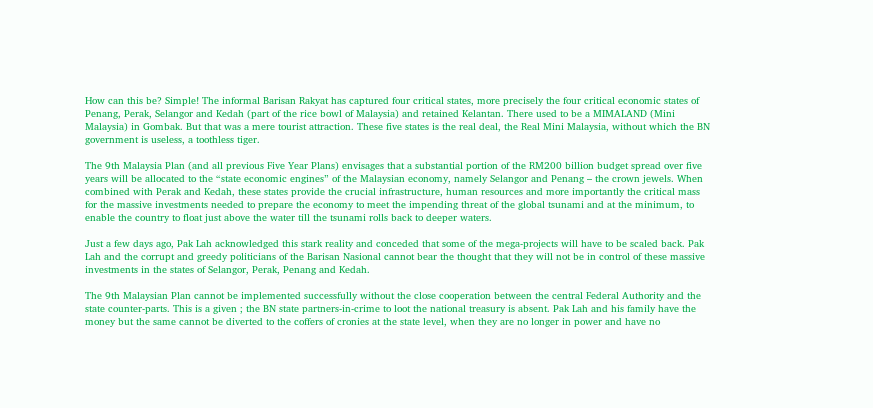How can this be? Simple! The informal Barisan Rakyat has captured four critical states, more precisely the four critical economic states of Penang, Perak, Selangor and Kedah (part of the rice bowl of Malaysia) and retained Kelantan. There used to be a MIMALAND (Mini Malaysia) in Gombak. But that was a mere tourist attraction. These five states is the real deal, the Real Mini Malaysia, without which the BN government is useless, a toothless tiger.

The 9th Malaysia Plan (and all previous Five Year Plans) envisages that a substantial portion of the RM200 billion budget spread over five years will be allocated to the “state economic engines” of the Malaysian economy, namely Selangor and Penang – the crown jewels. When combined with Perak and Kedah, these states provide the crucial infrastructure, human resources and more importantly the critical mass for the massive investments needed to prepare the economy to meet the impending threat of the global tsunami and at the minimum, to enable the country to float just above the water till the tsunami rolls back to deeper waters.

Just a few days ago, Pak Lah acknowledged this stark reality and conceded that some of the mega-projects will have to be scaled back. Pak Lah and the corrupt and greedy politicians of the Barisan Nasional cannot bear the thought that they will not be in control of these massive investments in the states of Selangor, Perak, Penang and Kedah.

The 9th Malaysian Plan cannot be implemented successfully without the close cooperation between the central Federal Authority and the state counter-parts. This is a given ; the BN state partners-in-crime to loot the national treasury is absent. Pak Lah and his family have the money but the same cannot be diverted to the coffers of cronies at the state level, when they are no longer in power and have no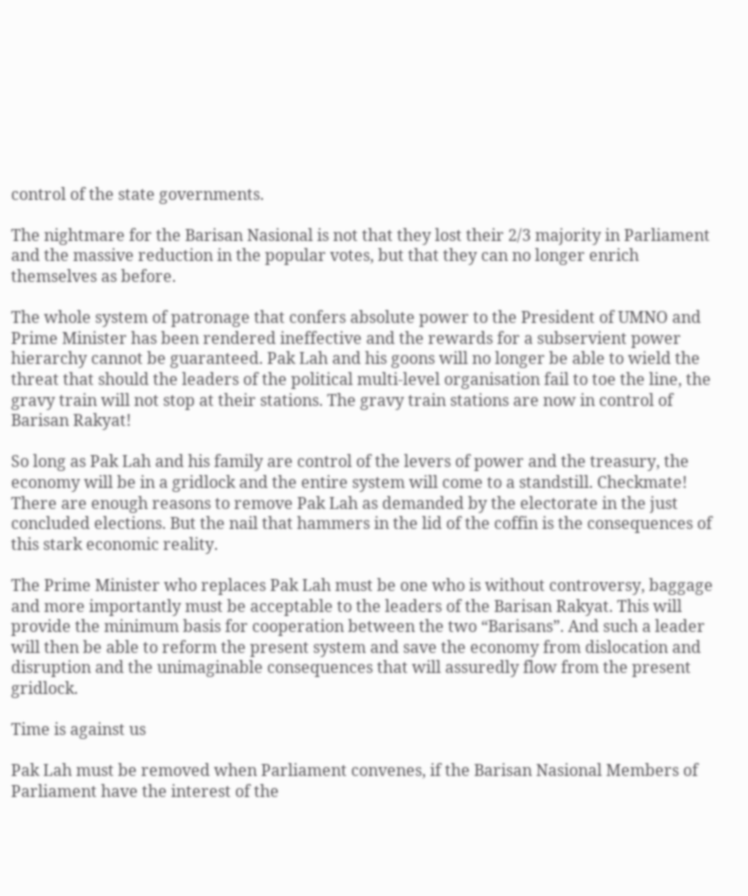control of the state governments.

The nightmare for the Barisan Nasional is not that they lost their 2/3 majority in Parliament and the massive reduction in the popular votes, but that they can no longer enrich themselves as before.

The whole system of patronage that confers absolute power to the President of UMNO and Prime Minister has been rendered ineffective and the rewards for a subservient power hierarchy cannot be guaranteed. Pak Lah and his goons will no longer be able to wield the threat that should the leaders of the political multi-level organisation fail to toe the line, the gravy train will not stop at their stations. The gravy train stations are now in control of Barisan Rakyat!

So long as Pak Lah and his family are control of the levers of power and the treasury, the economy will be in a gridlock and the entire system will come to a standstill. Checkmate! There are enough reasons to remove Pak Lah as demanded by the electorate in the just concluded elections. But the nail that hammers in the lid of the coffin is the consequences of this stark economic reality.

The Prime Minister who replaces Pak Lah must be one who is without controversy, baggage and more importantly must be acceptable to the leaders of the Barisan Rakyat. This will provide the minimum basis for cooperation between the two “Barisans”. And such a leader will then be able to reform the present system and save the economy from dislocation and disruption and the unimaginable consequences that will assuredly flow from the present gridlock.

Time is against us

Pak Lah must be removed when Parliament convenes, if the Barisan Nasional Members of Parliament have the interest of the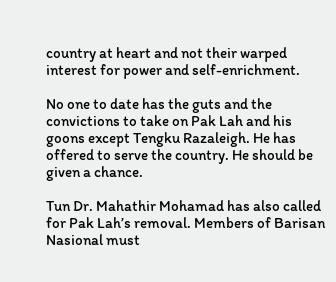country at heart and not their warped interest for power and self-enrichment.

No one to date has the guts and the convictions to take on Pak Lah and his goons except Tengku Razaleigh. He has offered to serve the country. He should be given a chance.

Tun Dr. Mahathir Mohamad has also called for Pak Lah’s removal. Members of Barisan Nasional must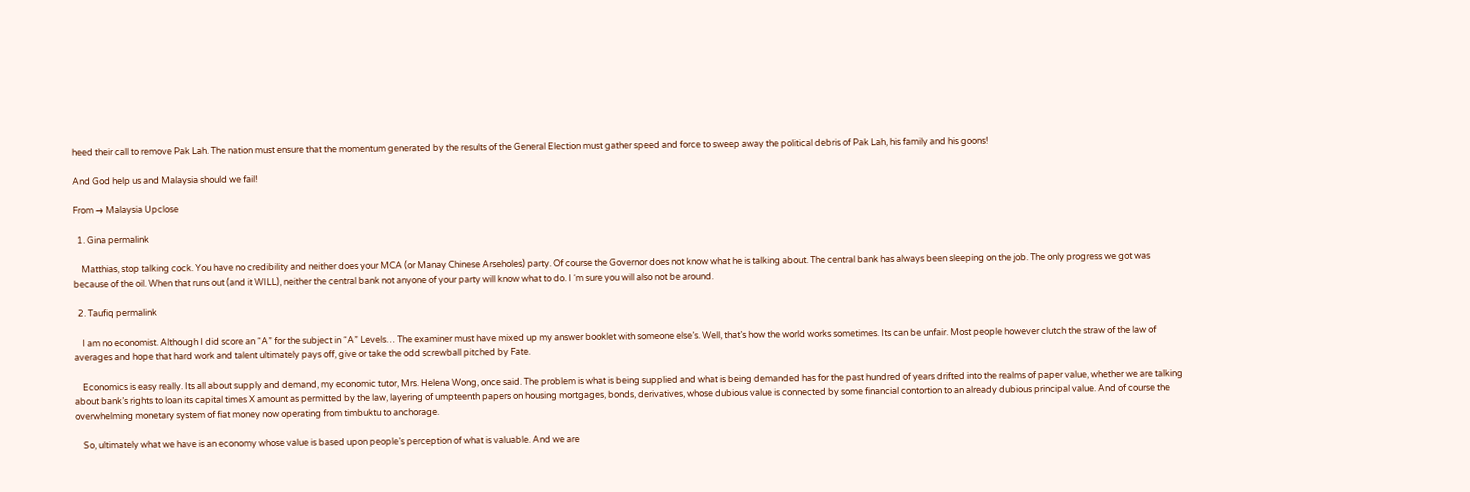heed their call to remove Pak Lah. The nation must ensure that the momentum generated by the results of the General Election must gather speed and force to sweep away the political debris of Pak Lah, his family and his goons!

And God help us and Malaysia should we fail!

From → Malaysia Upclose

  1. Gina permalink

    Matthias, stop talking cock. You have no credibility and neither does your MCA (or Manay Chinese Arseholes) party. Of course the Governor does not know what he is talking about. The central bank has always been sleeping on the job. The only progress we got was because of the oil. When that runs out (and it WILL), neither the central bank not anyone of your party will know what to do. I ‘m sure you will also not be around.

  2. Taufiq permalink

    I am no economist. Although I did score an “A” for the subject in “A” Levels… The examiner must have mixed up my answer booklet with someone else’s. Well, that’s how the world works sometimes. Its can be unfair. Most people however clutch the straw of the law of averages and hope that hard work and talent ultimately pays off, give or take the odd screwball pitched by Fate.

    Economics is easy really. Its all about supply and demand, my economic tutor, Mrs. Helena Wong, once said. The problem is what is being supplied and what is being demanded has for the past hundred of years drifted into the realms of paper value, whether we are talking about bank’s rights to loan its capital times X amount as permitted by the law, layering of umpteenth papers on housing mortgages, bonds, derivatives, whose dubious value is connected by some financial contortion to an already dubious principal value. And of course the overwhelming monetary system of fiat money now operating from timbuktu to anchorage.

    So, ultimately what we have is an economy whose value is based upon people’s perception of what is valuable. And we are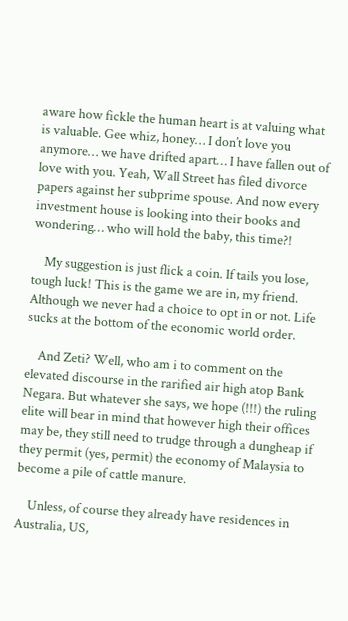aware how fickle the human heart is at valuing what is valuable. Gee whiz, honey… I don’t love you anymore… we have drifted apart… I have fallen out of love with you. Yeah, Wall Street has filed divorce papers against her subprime spouse. And now every investment house is looking into their books and wondering… who will hold the baby, this time?!

    My suggestion is just flick a coin. If tails you lose, tough luck! This is the game we are in, my friend. Although we never had a choice to opt in or not. Life sucks at the bottom of the economic world order.

    And Zeti? Well, who am i to comment on the elevated discourse in the rarified air high atop Bank Negara. But whatever she says, we hope (!!!) the ruling elite will bear in mind that however high their offices may be, they still need to trudge through a dungheap if they permit (yes, permit) the economy of Malaysia to become a pile of cattle manure.

    Unless, of course they already have residences in Australia, US,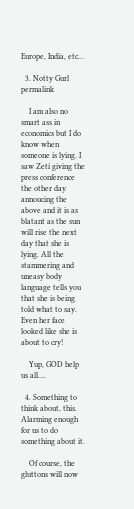Europe, India, etc…

  3. Notty Gurl permalink

    I am also no smart ass in economics but I do know when someone is lying. I saw Zeti giving the press conference the other day annoucing the above and it is as blatant as the sun will rise the next day that she is lying. All the stammering and uneasy body language tells you that she is being told what to say. Even her face looked like she is about to cry!

    Yup, GOD help us all….

  4. Something to think about, this. Alarming enough for us to do something about it.

    Of course, the gluttons will now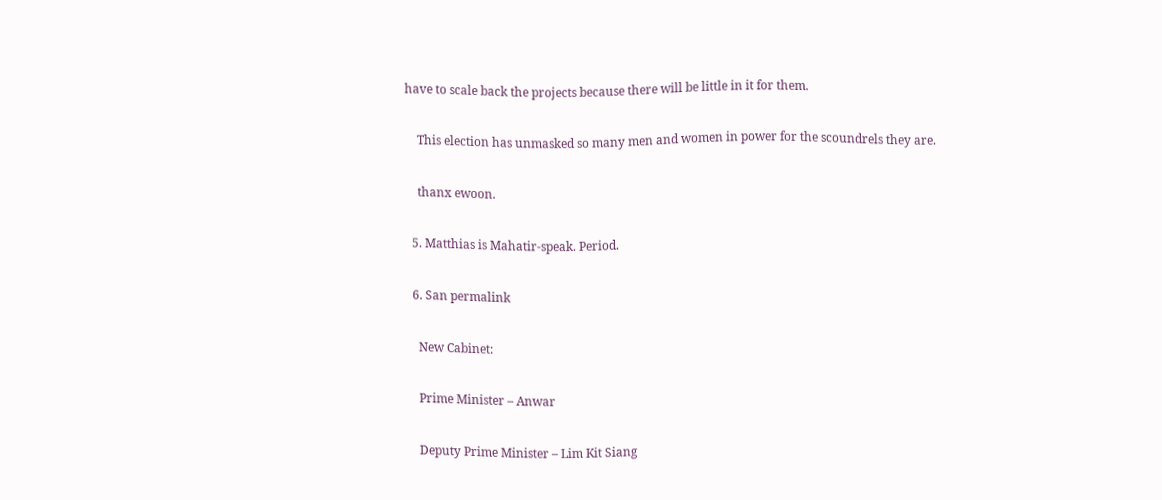have to scale back the projects because there will be little in it for them.

    This election has unmasked so many men and women in power for the scoundrels they are.

    thanx ewoon.

  5. Matthias is Mahatir-speak. Period.

  6. San permalink

    New Cabinet:

    Prime Minister – Anwar

    Deputy Prime Minister – Lim Kit Siang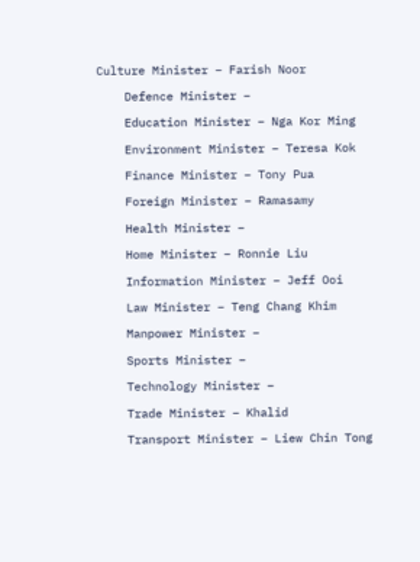Culture Minister – Farish Noor

    Defence Minister –

    Education Minister – Nga Kor Ming

    Environment Minister – Teresa Kok

    Finance Minister – Tony Pua

    Foreign Minister – Ramasamy

    Health Minister –

    Home Minister – Ronnie Liu

    Information Minister – Jeff Ooi

    Law Minister – Teng Chang Khim

    Manpower Minister –

    Sports Minister –

    Technology Minister –

    Trade Minister – Khalid

    Transport Minister – Liew Chin Tong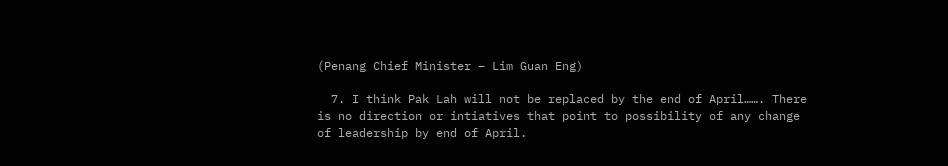(Penang Chief Minister – Lim Guan Eng)

  7. I think Pak Lah will not be replaced by the end of April……. There is no direction or intiatives that point to possibility of any change of leadership by end of April.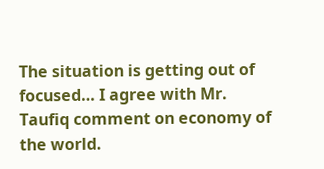The situation is getting out of focused… I agree with Mr. Taufiq comment on economy of the world.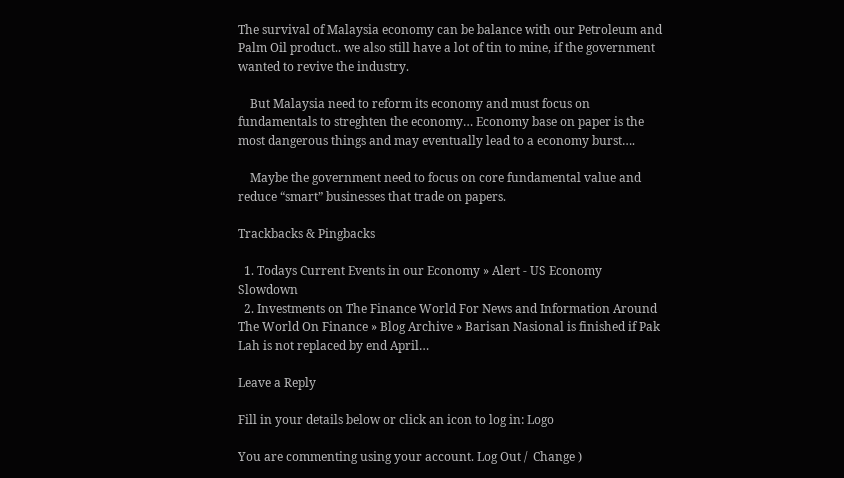The survival of Malaysia economy can be balance with our Petroleum and Palm Oil product.. we also still have a lot of tin to mine, if the government wanted to revive the industry.

    But Malaysia need to reform its economy and must focus on fundamentals to streghten the economy… Economy base on paper is the most dangerous things and may eventually lead to a economy burst….

    Maybe the government need to focus on core fundamental value and reduce “smart” businesses that trade on papers.

Trackbacks & Pingbacks

  1. Todays Current Events in our Economy » Alert - US Economy Slowdown
  2. Investments on The Finance World For News and Information Around The World On Finance » Blog Archive » Barisan Nasional is finished if Pak Lah is not replaced by end April…

Leave a Reply

Fill in your details below or click an icon to log in: Logo

You are commenting using your account. Log Out /  Change )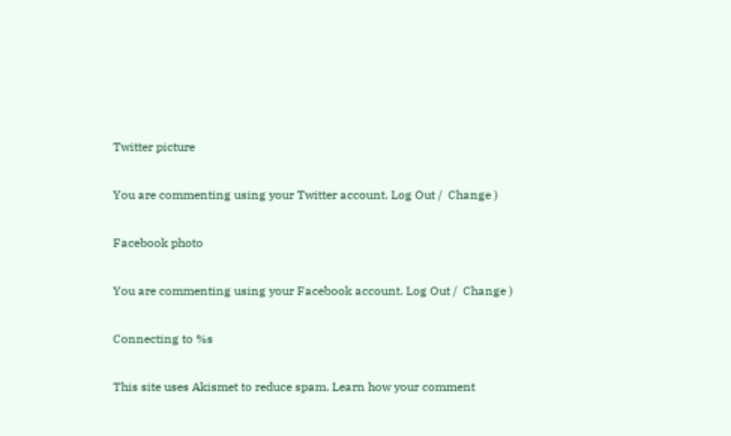Twitter picture

You are commenting using your Twitter account. Log Out /  Change )

Facebook photo

You are commenting using your Facebook account. Log Out /  Change )

Connecting to %s

This site uses Akismet to reduce spam. Learn how your comment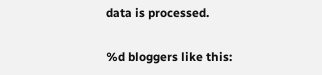data is processed.

%d bloggers like this: